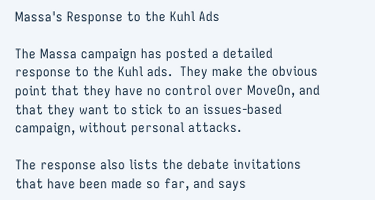Massa's Response to the Kuhl Ads

The Massa campaign has posted a detailed response to the Kuhl ads.  They make the obvious point that they have no control over MoveOn, and that they want to stick to an issues-based campaign, without personal attacks.

The response also lists the debate invitations that have been made so far, and says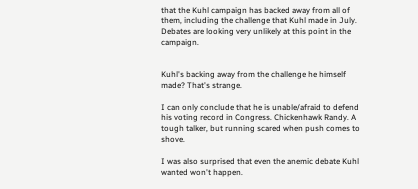that the Kuhl campaign has backed away from all of them, including the challenge that Kuhl made in July.  Debates are looking very unlikely at this point in the campaign.


Kuhl's backing away from the challenge he himself made? That's strange.

I can only conclude that he is unable/afraid to defend his voting record in Congress. Chickenhawk Randy. A tough talker, but running scared when push comes to shove.

I was also surprised that even the anemic debate Kuhl wanted won't happen.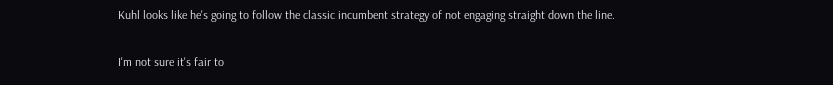Kuhl looks like he's going to follow the classic incumbent strategy of not engaging straight down the line.

I'm not sure it's fair to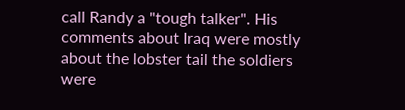call Randy a "tough talker". His comments about Iraq were mostly about the lobster tail the soldiers were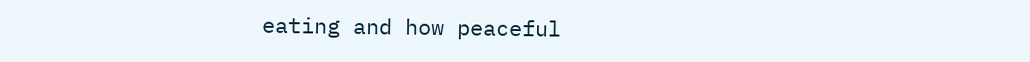eating and how peaceful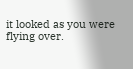it looked as you were flying over.